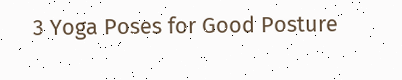3 Yoga Poses for Good Posture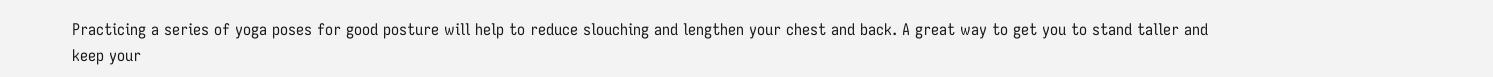Practicing a series of yoga poses for good posture will help to reduce slouching and lengthen your chest and back. A great way to get you to stand taller and keep your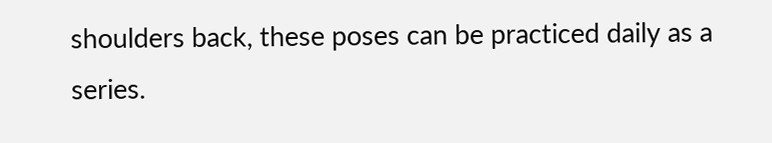shoulders back, these poses can be practiced daily as a series.